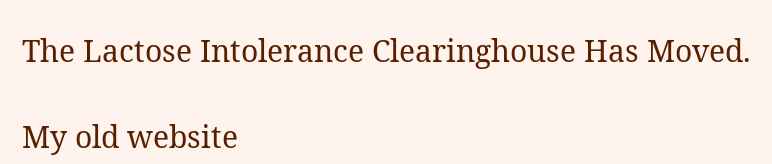The Lactose Intolerance Clearinghouse Has Moved.

My old website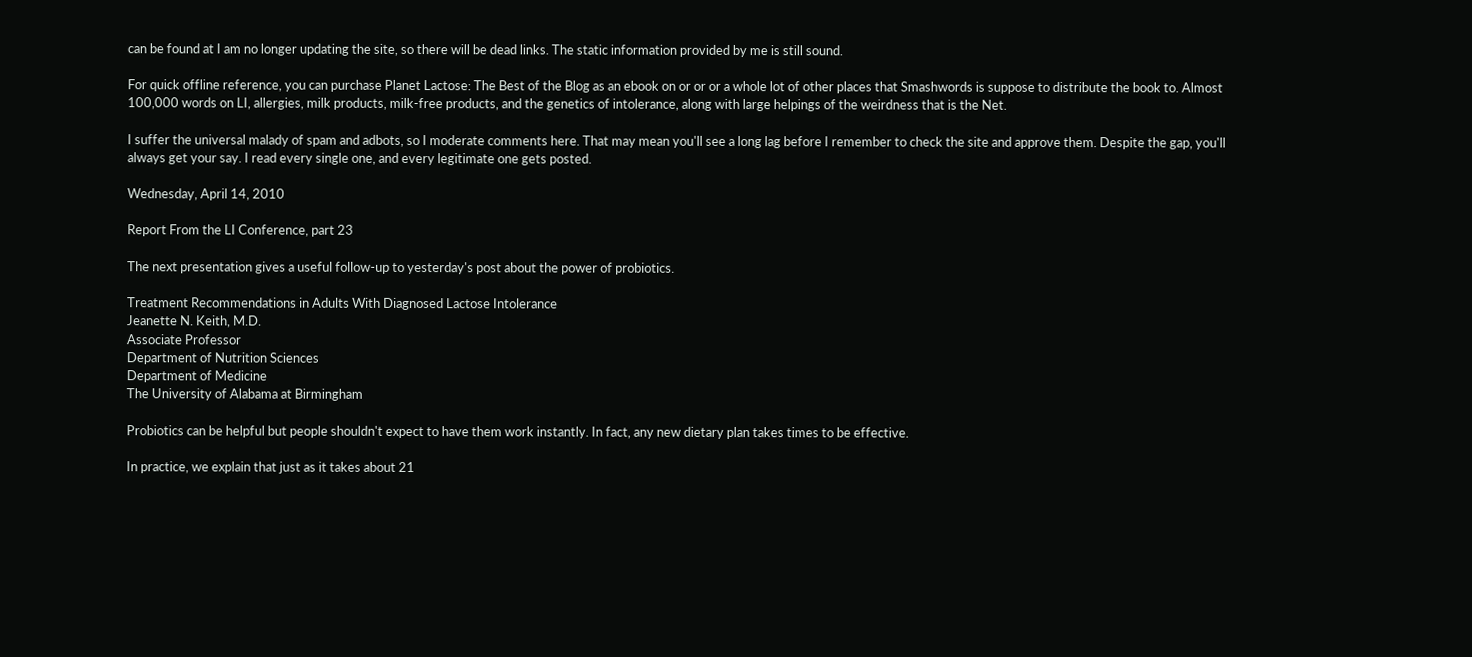can be found at I am no longer updating the site, so there will be dead links. The static information provided by me is still sound.

For quick offline reference, you can purchase Planet Lactose: The Best of the Blog as an ebook on or or or a whole lot of other places that Smashwords is suppose to distribute the book to. Almost 100,000 words on LI, allergies, milk products, milk-free products, and the genetics of intolerance, along with large helpings of the weirdness that is the Net.

I suffer the universal malady of spam and adbots, so I moderate comments here. That may mean you'll see a long lag before I remember to check the site and approve them. Despite the gap, you'll always get your say. I read every single one, and every legitimate one gets posted.

Wednesday, April 14, 2010

Report From the LI Conference, part 23

The next presentation gives a useful follow-up to yesterday's post about the power of probiotics.

Treatment Recommendations in Adults With Diagnosed Lactose Intolerance
Jeanette N. Keith, M.D.
Associate Professor
Department of Nutrition Sciences
Department of Medicine
The University of Alabama at Birmingham

Probiotics can be helpful but people shouldn't expect to have them work instantly. In fact, any new dietary plan takes times to be effective.

In practice, we explain that just as it takes about 21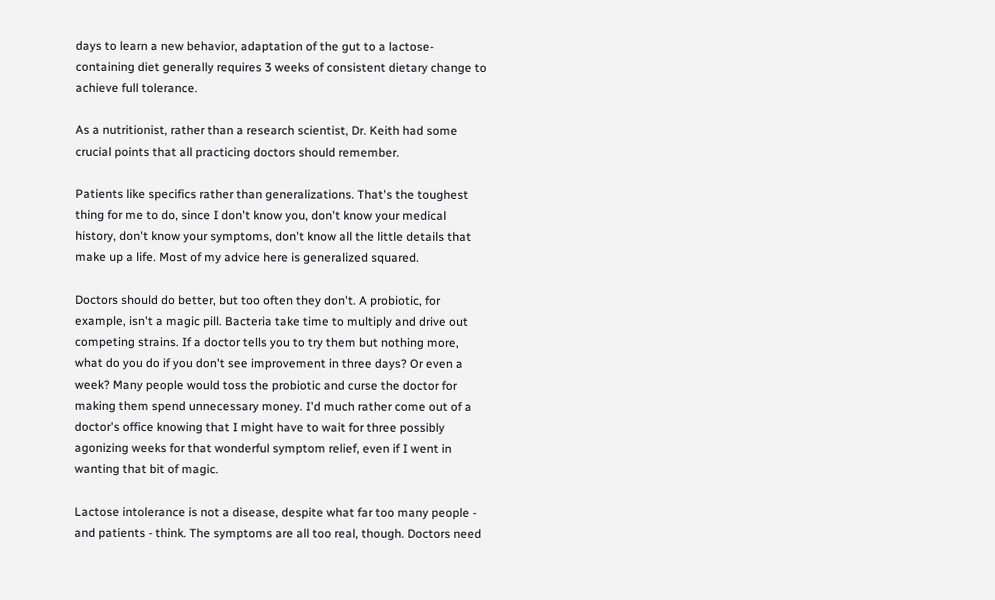days to learn a new behavior, adaptation of the gut to a lactose-containing diet generally requires 3 weeks of consistent dietary change to achieve full tolerance.

As a nutritionist, rather than a research scientist, Dr. Keith had some crucial points that all practicing doctors should remember.

Patients like specifics rather than generalizations. That's the toughest thing for me to do, since I don't know you, don't know your medical history, don't know your symptoms, don't know all the little details that make up a life. Most of my advice here is generalized squared.

Doctors should do better, but too often they don't. A probiotic, for example, isn't a magic pill. Bacteria take time to multiply and drive out competing strains. If a doctor tells you to try them but nothing more, what do you do if you don't see improvement in three days? Or even a week? Many people would toss the probiotic and curse the doctor for making them spend unnecessary money. I'd much rather come out of a doctor's office knowing that I might have to wait for three possibly agonizing weeks for that wonderful symptom relief, even if I went in wanting that bit of magic.

Lactose intolerance is not a disease, despite what far too many people - and patients - think. The symptoms are all too real, though. Doctors need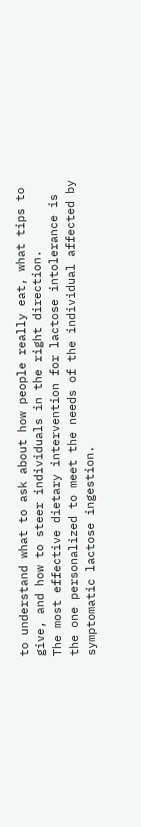to understand what to ask about how people really eat, what tips to give, and how to steer individuals in the right direction.
The most effective dietary intervention for lactose intolerance is the one personalized to meet the needs of the individual affected by symptomatic lactose ingestion.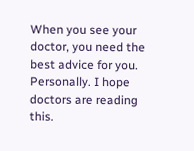When you see your doctor, you need the best advice for you. Personally. I hope doctors are reading this.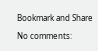Bookmark and Share

No comments: